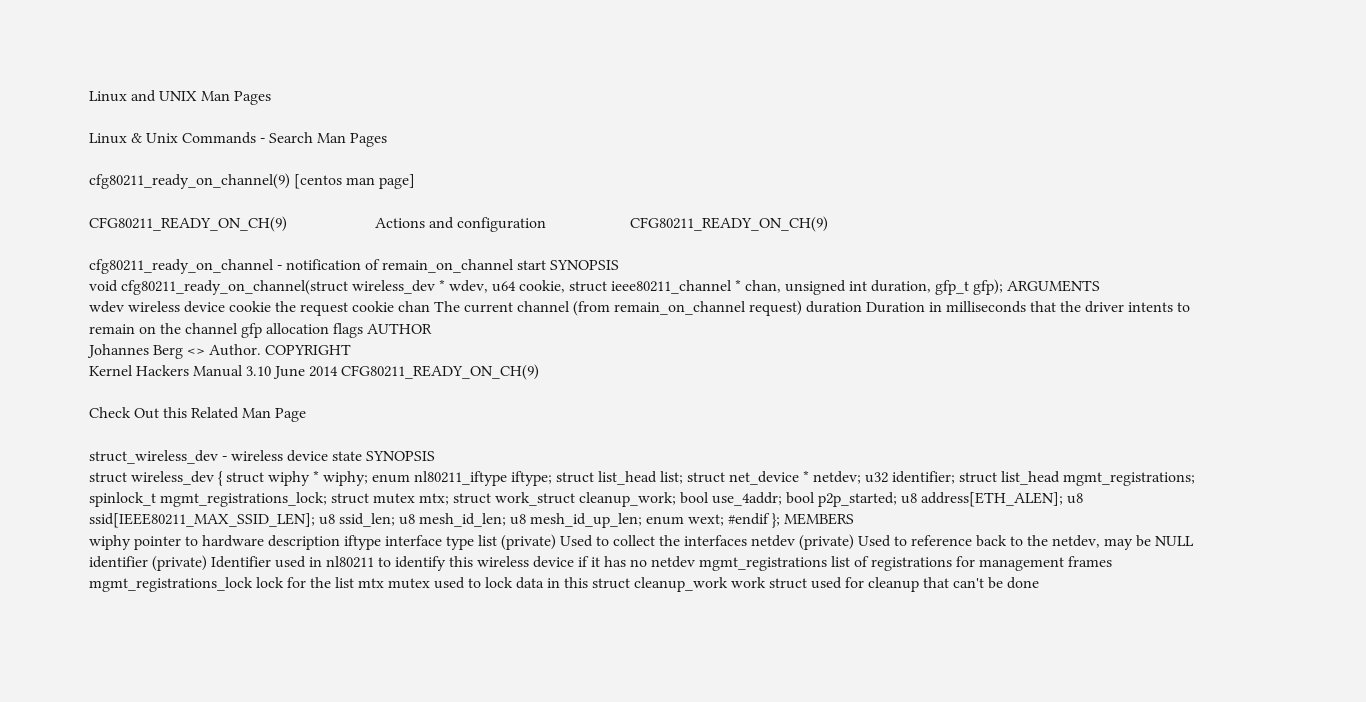Linux and UNIX Man Pages

Linux & Unix Commands - Search Man Pages

cfg80211_ready_on_channel(9) [centos man page]

CFG80211_READY_ON_CH(9)                      Actions and configuration                     CFG80211_READY_ON_CH(9)

cfg80211_ready_on_channel - notification of remain_on_channel start SYNOPSIS
void cfg80211_ready_on_channel(struct wireless_dev * wdev, u64 cookie, struct ieee80211_channel * chan, unsigned int duration, gfp_t gfp); ARGUMENTS
wdev wireless device cookie the request cookie chan The current channel (from remain_on_channel request) duration Duration in milliseconds that the driver intents to remain on the channel gfp allocation flags AUTHOR
Johannes Berg <> Author. COPYRIGHT
Kernel Hackers Manual 3.10 June 2014 CFG80211_READY_ON_CH(9)

Check Out this Related Man Page

struct_wireless_dev - wireless device state SYNOPSIS
struct wireless_dev { struct wiphy * wiphy; enum nl80211_iftype iftype; struct list_head list; struct net_device * netdev; u32 identifier; struct list_head mgmt_registrations; spinlock_t mgmt_registrations_lock; struct mutex mtx; struct work_struct cleanup_work; bool use_4addr; bool p2p_started; u8 address[ETH_ALEN]; u8 ssid[IEEE80211_MAX_SSID_LEN]; u8 ssid_len; u8 mesh_id_len; u8 mesh_id_up_len; enum wext; #endif }; MEMBERS
wiphy pointer to hardware description iftype interface type list (private) Used to collect the interfaces netdev (private) Used to reference back to the netdev, may be NULL identifier (private) Identifier used in nl80211 to identify this wireless device if it has no netdev mgmt_registrations list of registrations for management frames mgmt_registrations_lock lock for the list mtx mutex used to lock data in this struct cleanup_work work struct used for cleanup that can't be done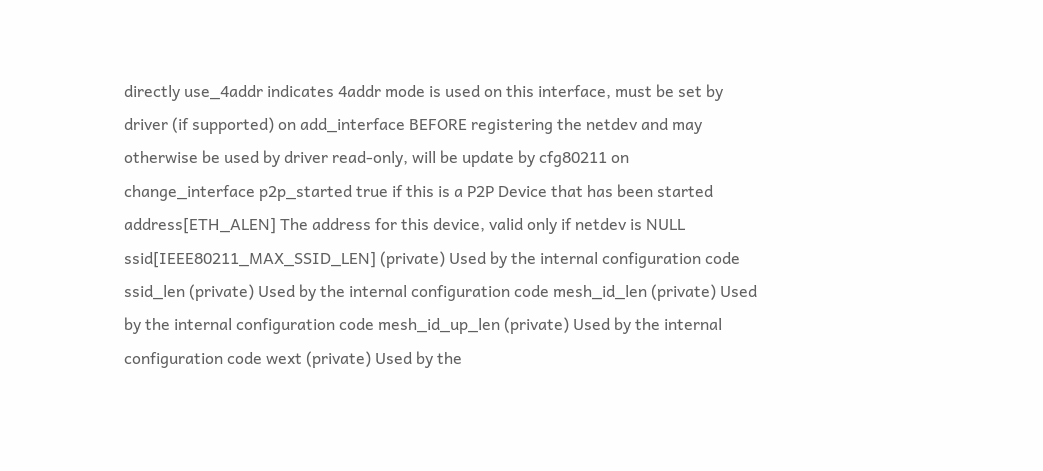directly use_4addr indicates 4addr mode is used on this interface, must be set by driver (if supported) on add_interface BEFORE registering the netdev and may otherwise be used by driver read-only, will be update by cfg80211 on change_interface p2p_started true if this is a P2P Device that has been started address[ETH_ALEN] The address for this device, valid only if netdev is NULL ssid[IEEE80211_MAX_SSID_LEN] (private) Used by the internal configuration code ssid_len (private) Used by the internal configuration code mesh_id_len (private) Used by the internal configuration code mesh_id_up_len (private) Used by the internal configuration code wext (private) Used by the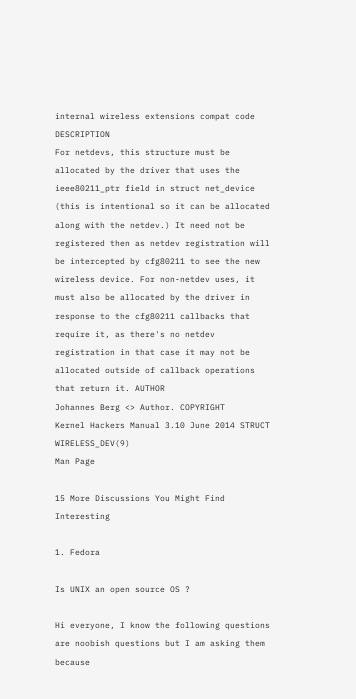internal wireless extensions compat code DESCRIPTION
For netdevs, this structure must be allocated by the driver that uses the ieee80211_ptr field in struct net_device (this is intentional so it can be allocated along with the netdev.) It need not be registered then as netdev registration will be intercepted by cfg80211 to see the new wireless device. For non-netdev uses, it must also be allocated by the driver in response to the cfg80211 callbacks that require it, as there's no netdev registration in that case it may not be allocated outside of callback operations that return it. AUTHOR
Johannes Berg <> Author. COPYRIGHT
Kernel Hackers Manual 3.10 June 2014 STRUCT WIRELESS_DEV(9)
Man Page

15 More Discussions You Might Find Interesting

1. Fedora

Is UNIX an open source OS ?

Hi everyone, I know the following questions are noobish questions but I am asking them because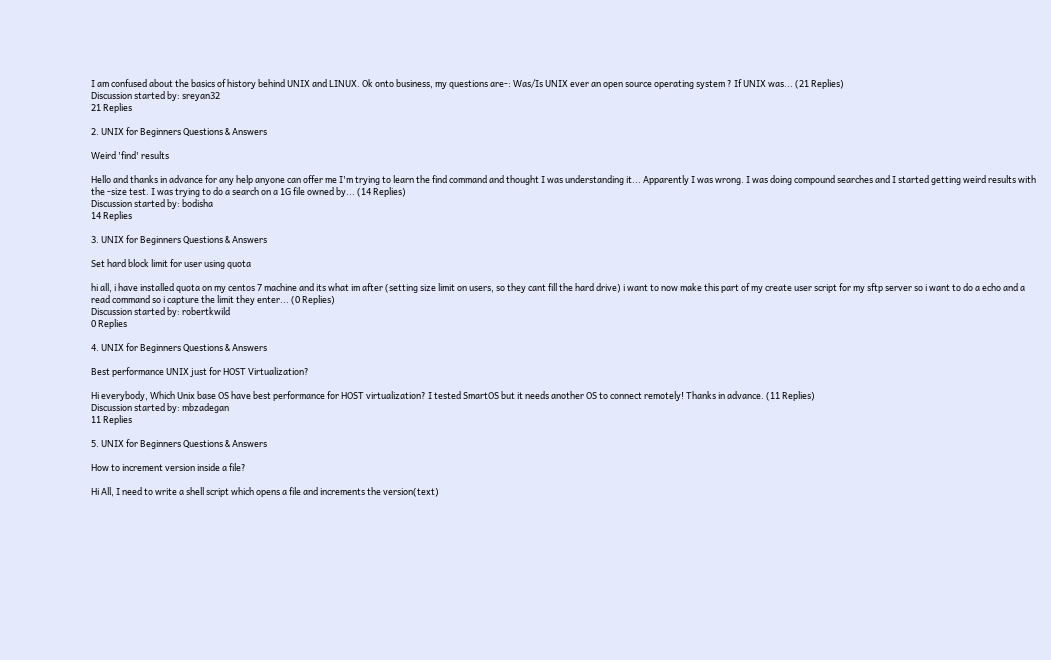I am confused about the basics of history behind UNIX and LINUX. Ok onto business, my questions are-: Was/Is UNIX ever an open source operating system ? If UNIX was... (21 Replies)
Discussion started by: sreyan32
21 Replies

2. UNIX for Beginners Questions & Answers

Weird 'find' results

Hello and thanks in advance for any help anyone can offer me I'm trying to learn the find command and thought I was understanding it... Apparently I was wrong. I was doing compound searches and I started getting weird results with the -size test. I was trying to do a search on a 1G file owned by... (14 Replies)
Discussion started by: bodisha
14 Replies

3. UNIX for Beginners Questions & Answers

Set hard block limit for user using quota

hi all, i have installed quota on my centos 7 machine and its what im after (setting size limit on users, so they cant fill the hard drive) i want to now make this part of my create user script for my sftp server so i want to do a echo and a read command so i capture the limit they enter... (0 Replies)
Discussion started by: robertkwild
0 Replies

4. UNIX for Beginners Questions & Answers

Best performance UNIX just for HOST Virtualization?

Hi everybody, Which Unix base OS have best performance for HOST virtualization? I tested SmartOS but it needs another OS to connect remotely! Thanks in advance. (11 Replies)
Discussion started by: mbzadegan
11 Replies

5. UNIX for Beginners Questions & Answers

How to increment version inside a file?

Hi All, I need to write a shell script which opens a file and increments the version(text)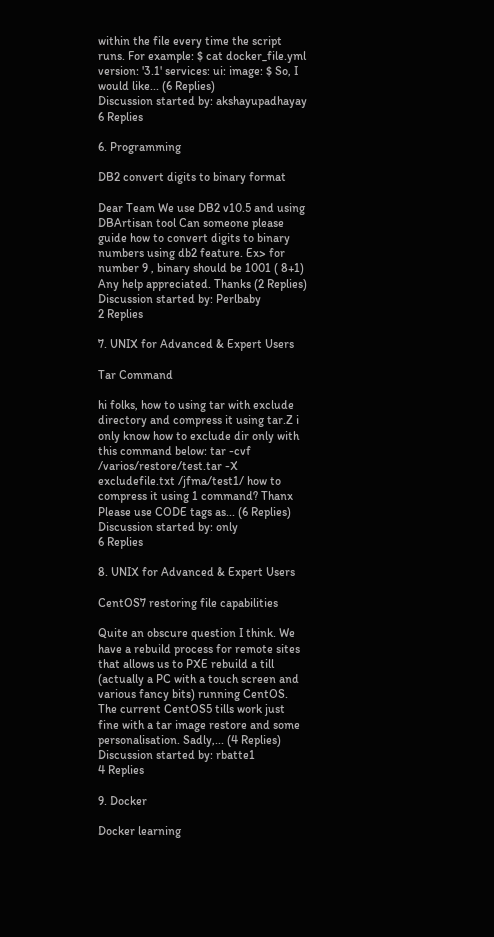within the file every time the script runs. For example: $ cat docker_file.yml version: '3.1' services: ui: image: $ So, I would like... (6 Replies)
Discussion started by: akshayupadhayay
6 Replies

6. Programming

DB2 convert digits to binary format

Dear Team We use DB2 v10.5 and using DBArtisan tool Can someone please guide how to convert digits to binary numbers using db2 feature. Ex> for number 9 , binary should be 1001 ( 8+1) Any help appreciated. Thanks (2 Replies)
Discussion started by: Perlbaby
2 Replies

7. UNIX for Advanced & Expert Users

Tar Command

hi folks, how to using tar with exclude directory and compress it using tar.Z i only know how to exclude dir only with this command below: tar -cvf /varios/restore/test.tar -X excludefile.txt /jfma/test1/ how to compress it using 1 command? Thanx Please use CODE tags as... (6 Replies)
Discussion started by: only
6 Replies

8. UNIX for Advanced & Expert Users

CentOS7 restoring file capabilities

Quite an obscure question I think. We have a rebuild process for remote sites that allows us to PXE rebuild a till (actually a PC with a touch screen and various fancy bits) running CentOS. The current CentOS5 tills work just fine with a tar image restore and some personalisation. Sadly,... (4 Replies)
Discussion started by: rbatte1
4 Replies

9. Docker

Docker learning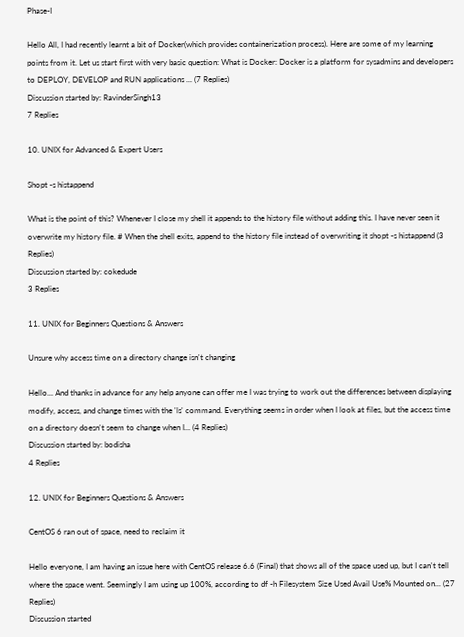Phase-I

Hello All, I had recently learnt a bit of Docker(which provides containerization process). Here are some of my learning points from it. Let us start first with very basic question: What is Docker: Docker is a platform for sysadmins and developers to DEPLOY, DEVELOP and RUN applications ... (7 Replies)
Discussion started by: RavinderSingh13
7 Replies

10. UNIX for Advanced & Expert Users

Shopt -s histappend

What is the point of this? Whenever I close my shell it appends to the history file without adding this. I have never seen it overwrite my history file. # When the shell exits, append to the history file instead of overwriting it shopt -s histappend (3 Replies)
Discussion started by: cokedude
3 Replies

11. UNIX for Beginners Questions & Answers

Unsure why access time on a directory change isn't changing

Hello... And thanks in advance for any help anyone can offer me I was trying to work out the differences between displaying modify, access, and change times with the 'ls' command. Everything seems in order when I look at files, but the access time on a directory doesn't seem to change when I... (4 Replies)
Discussion started by: bodisha
4 Replies

12. UNIX for Beginners Questions & Answers

CentOS 6 ran out of space, need to reclaim it

Hello everyone, I am having an issue here with CentOS release 6.6 (Final) that shows all of the space used up, but I can't tell where the space went. Seemingly I am using up 100%, according to df -h Filesystem Size Used Avail Use% Mounted on... (27 Replies)
Discussion started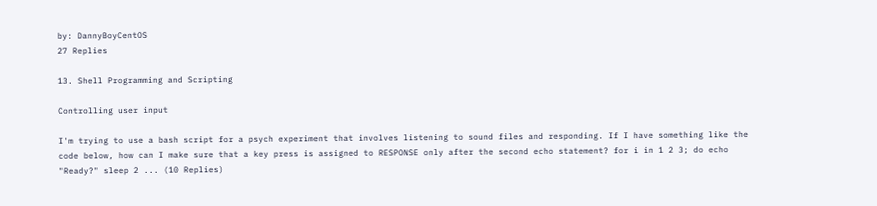by: DannyBoyCentOS
27 Replies

13. Shell Programming and Scripting

Controlling user input

I'm trying to use a bash script for a psych experiment that involves listening to sound files and responding. If I have something like the code below, how can I make sure that a key press is assigned to RESPONSE only after the second echo statement? for i in 1 2 3; do echo "Ready?" sleep 2 ... (10 Replies)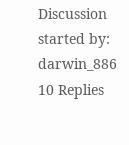Discussion started by: darwin_886
10 Replies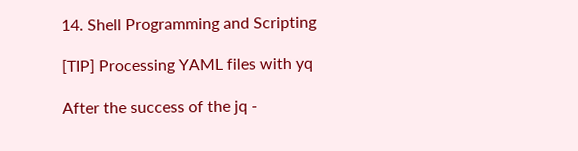14. Shell Programming and Scripting

[TIP] Processing YAML files with yq

After the success of the jq -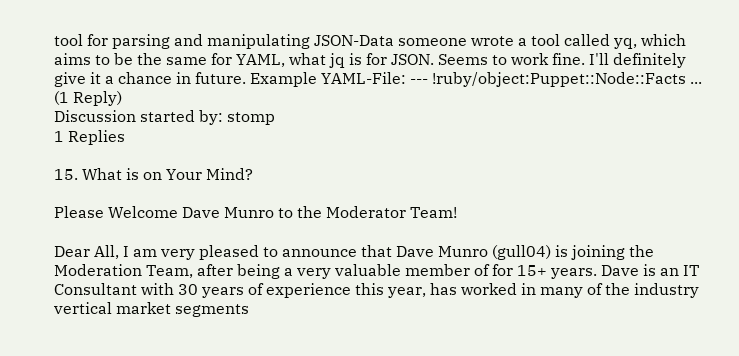tool for parsing and manipulating JSON-Data someone wrote a tool called yq, which aims to be the same for YAML, what jq is for JSON. Seems to work fine. I'll definitely give it a chance in future. Example YAML-File: --- !ruby/object:Puppet::Node::Facts ... (1 Reply)
Discussion started by: stomp
1 Replies

15. What is on Your Mind?

Please Welcome Dave Munro to the Moderator Team!

Dear All, I am very pleased to announce that Dave Munro (gull04) is joining the Moderation Team, after being a very valuable member of for 15+ years. Dave is an IT Consultant with 30 years of experience this year, has worked in many of the industry vertical market segments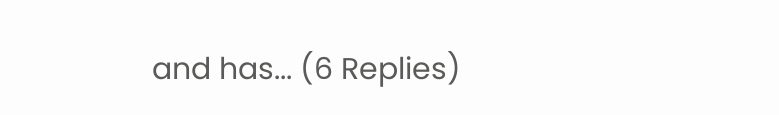and has... (6 Replies)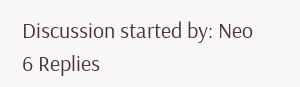Discussion started by: Neo
6 Replies